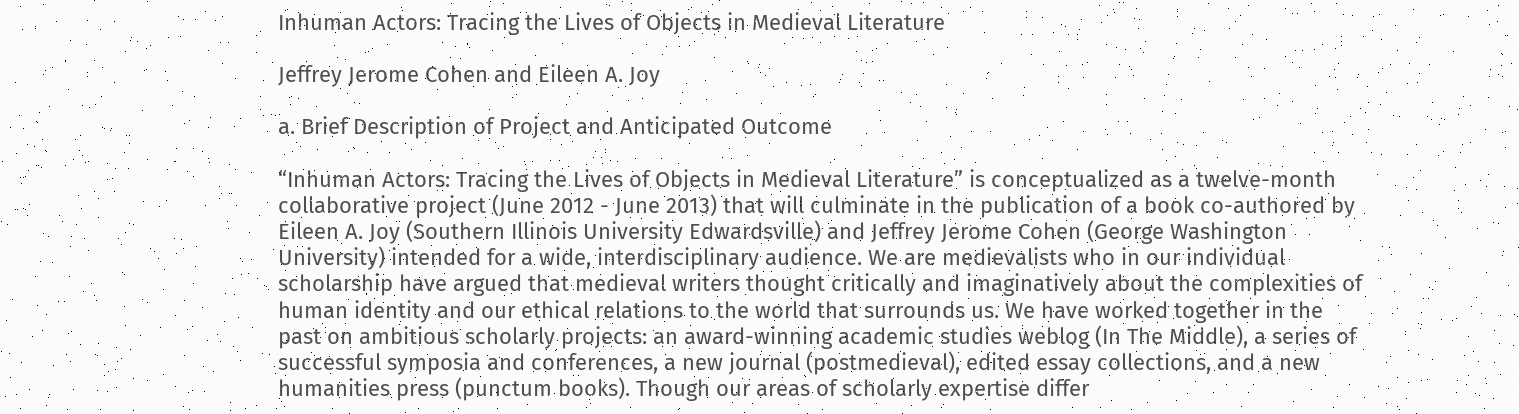Inhuman Actors: Tracing the Lives of Objects in Medieval Literature

Jeffrey Jerome Cohen and Eileen A. Joy

a. Brief Description of Project and Anticipated Outcome

“Inhuman Actors: Tracing the Lives of Objects in Medieval Literature” is conceptualized as a twelve-month collaborative project (June 2012 - June 2013) that will culminate in the publication of a book co-authored by Eileen A. Joy (Southern Illinois University Edwardsville) and Jeffrey Jerome Cohen (George Washington University) intended for a wide, interdisciplinary audience. We are medievalists who in our individual scholarship have argued that medieval writers thought critically and imaginatively about the complexities of human identity and our ethical relations to the world that surrounds us. We have worked together in the past on ambitious scholarly projects: an award-winning academic studies weblog (In The Middle), a series of successful symposia and conferences, a new journal (postmedieval), edited essay collections, and a new humanities press (punctum books). Though our areas of scholarly expertise differ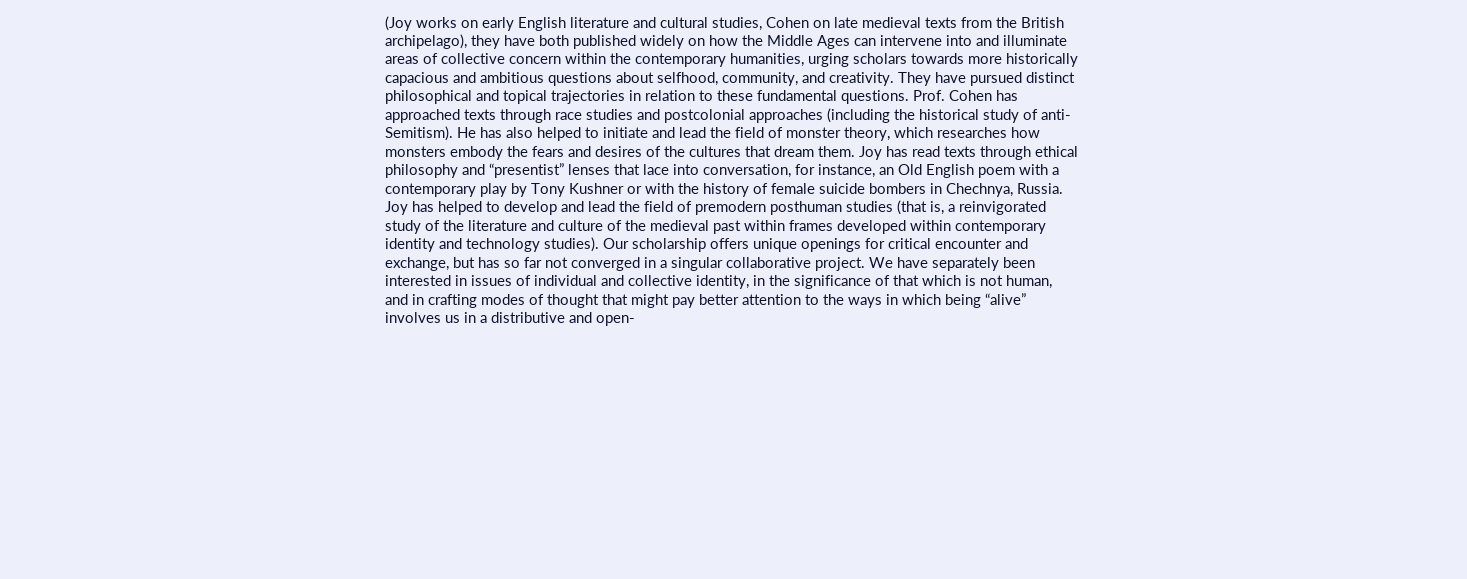(Joy works on early English literature and cultural studies, Cohen on late medieval texts from the British archipelago), they have both published widely on how the Middle Ages can intervene into and illuminate areas of collective concern within the contemporary humanities, urging scholars towards more historically capacious and ambitious questions about selfhood, community, and creativity. They have pursued distinct philosophical and topical trajectories in relation to these fundamental questions. Prof. Cohen has approached texts through race studies and postcolonial approaches (including the historical study of anti-Semitism). He has also helped to initiate and lead the field of monster theory, which researches how monsters embody the fears and desires of the cultures that dream them. Joy has read texts through ethical philosophy and “presentist” lenses that lace into conversation, for instance, an Old English poem with a contemporary play by Tony Kushner or with the history of female suicide bombers in Chechnya, Russia. Joy has helped to develop and lead the field of premodern posthuman studies (that is, a reinvigorated study of the literature and culture of the medieval past within frames developed within contemporary identity and technology studies). Our scholarship offers unique openings for critical encounter and exchange, but has so far not converged in a singular collaborative project. We have separately been interested in issues of individual and collective identity, in the significance of that which is not human, and in crafting modes of thought that might pay better attention to the ways in which being “alive” involves us in a distributive and open-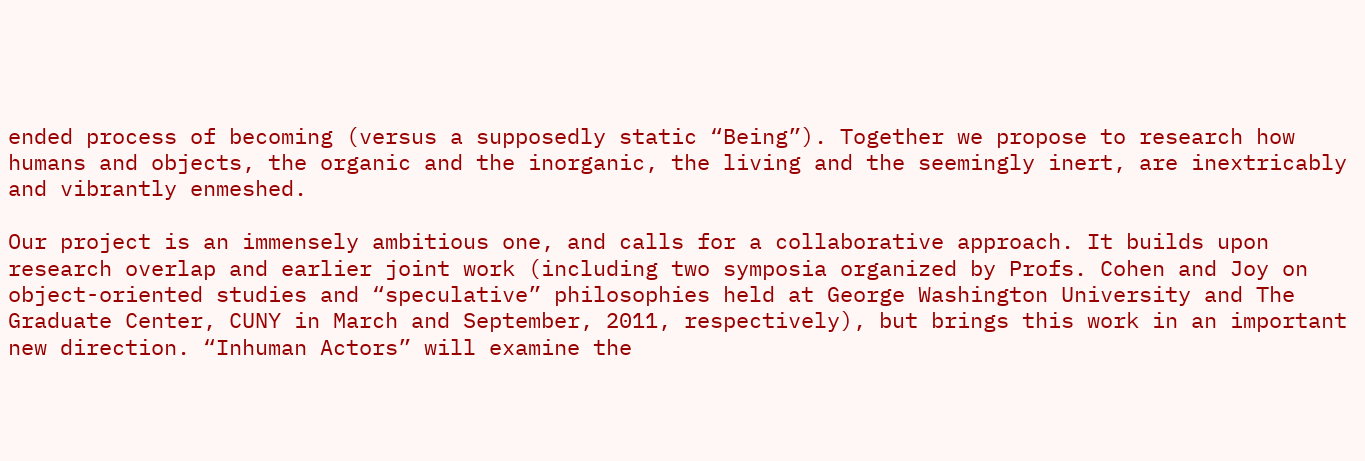ended process of becoming (versus a supposedly static “Being”). Together we propose to research how humans and objects, the organic and the inorganic, the living and the seemingly inert, are inextricably and vibrantly enmeshed.

Our project is an immensely ambitious one, and calls for a collaborative approach. It builds upon research overlap and earlier joint work (including two symposia organized by Profs. Cohen and Joy on object-oriented studies and “speculative” philosophies held at George Washington University and The Graduate Center, CUNY in March and September, 2011, respectively), but brings this work in an important new direction. “Inhuman Actors” will examine the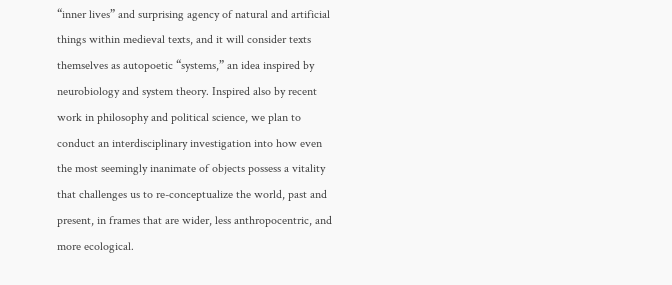“inner lives” and surprising agency of natural and artificial things within medieval texts, and it will consider texts themselves as autopoetic “systems,” an idea inspired by neurobiology and system theory. Inspired also by recent work in philosophy and political science, we plan to conduct an interdisciplinary investigation into how even the most seemingly inanimate of objects possess a vitality that challenges us to re-conceptualize the world, past and present, in frames that are wider, less anthropocentric, and more ecological.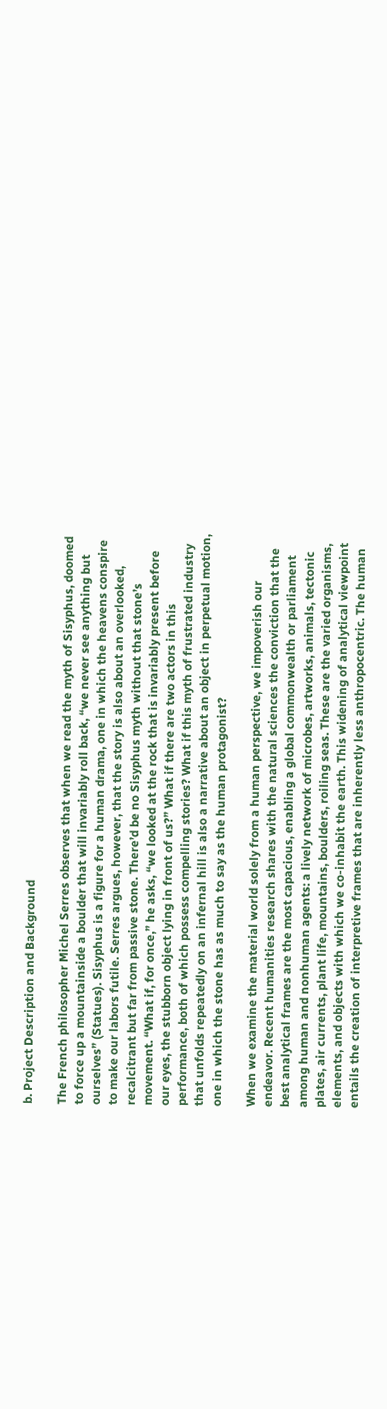b. Project Description and Background

The French philosopher Michel Serres observes that when we read the myth of Sisyphus, doomed to force up a mountainside a boulder that will invariably roll back, “we never see anything but ourselves” (Statues). Sisyphus is a figure for a human drama, one in which the heavens conspire to make our labors futile. Serres argues, however, that the story is also about an overlooked, recalcitrant but far from passive stone. There’d be no Sisyphus myth without that stone’s movement. “What if, for once,” he asks, “we looked at the rock that is invariably present before our eyes, the stubborn object lying in front of us?” What if there are two actors in this performance, both of which possess compelling stories? What if this myth of frustrated industry that unfolds repeatedly on an infernal hill is also a narrative about an object in perpetual motion, one in which the stone has as much to say as the human protagonist?

When we examine the material world solely from a human perspective, we impoverish our endeavor. Recent humanities research shares with the natural sciences the conviction that the best analytical frames are the most capacious, enabling a global commonwealth or parliament among human and nonhuman agents: a lively network of microbes, artworks, animals, tectonic plates, air currents, plant life, mountains, boulders, roiling seas. These are the varied organisms, elements, and objects with which we co-inhabit the earth. This widening of analytical viewpoint entails the creation of interpretive frames that are inherently less anthropocentric. The human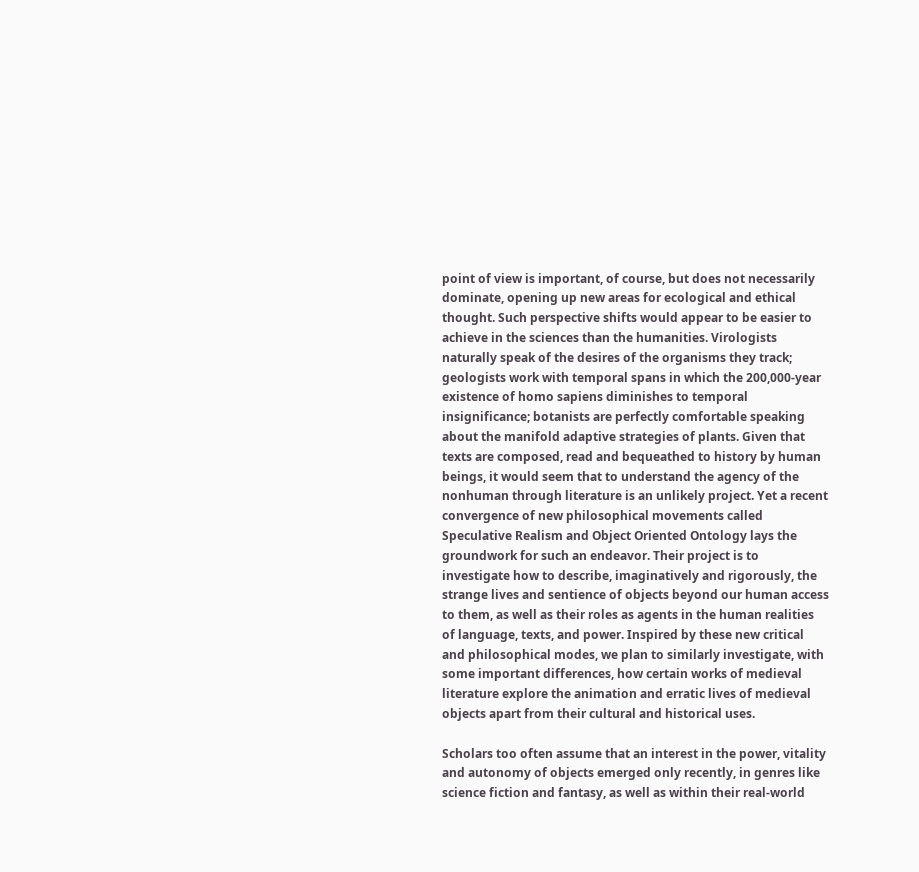point of view is important, of course, but does not necessarily dominate, opening up new areas for ecological and ethical thought. Such perspective shifts would appear to be easier to achieve in the sciences than the humanities. Virologists naturally speak of the desires of the organisms they track; geologists work with temporal spans in which the 200,000-year existence of homo sapiens diminishes to temporal insignificance; botanists are perfectly comfortable speaking about the manifold adaptive strategies of plants. Given that texts are composed, read and bequeathed to history by human beings, it would seem that to understand the agency of the nonhuman through literature is an unlikely project. Yet a recent convergence of new philosophical movements called Speculative Realism and Object Oriented Ontology lays the groundwork for such an endeavor. Their project is to investigate how to describe, imaginatively and rigorously, the strange lives and sentience of objects beyond our human access to them, as well as their roles as agents in the human realities of language, texts, and power. Inspired by these new critical and philosophical modes, we plan to similarly investigate, with some important differences, how certain works of medieval literature explore the animation and erratic lives of medieval objects apart from their cultural and historical uses.

Scholars too often assume that an interest in the power, vitality and autonomy of objects emerged only recently, in genres like science fiction and fantasy, as well as within their real-world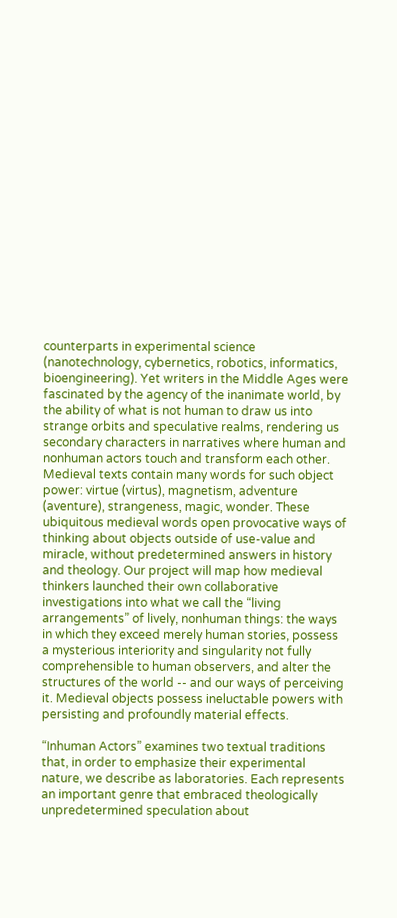counterparts in experimental science (nanotechnology, cybernetics, robotics, informatics, bioengineering). Yet writers in the Middle Ages were fascinated by the agency of the inanimate world, by the ability of what is not human to draw us into strange orbits and speculative realms, rendering us secondary characters in narratives where human and nonhuman actors touch and transform each other. Medieval texts contain many words for such object power: virtue (virtus), magnetism, adventure (aventure), strangeness, magic, wonder. These ubiquitous medieval words open provocative ways of thinking about objects outside of use-value and miracle, without predetermined answers in history and theology. Our project will map how medieval thinkers launched their own collaborative investigations into what we call the “living arrangements” of lively, nonhuman things: the ways in which they exceed merely human stories, possess a mysterious interiority and singularity not fully comprehensible to human observers, and alter the structures of the world -- and our ways of perceiving it. Medieval objects possess ineluctable powers with persisting and profoundly material effects.

“Inhuman Actors” examines two textual traditions that, in order to emphasize their experimental nature, we describe as laboratories. Each represents an important genre that embraced theologically unpredetermined speculation about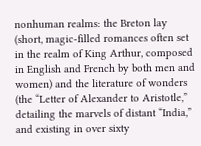nonhuman realms: the Breton lay (short, magic-filled romances often set in the realm of King Arthur, composed in English and French by both men and women) and the literature of wonders (the “Letter of Alexander to Aristotle,” detailing the marvels of distant “India,” and existing in over sixty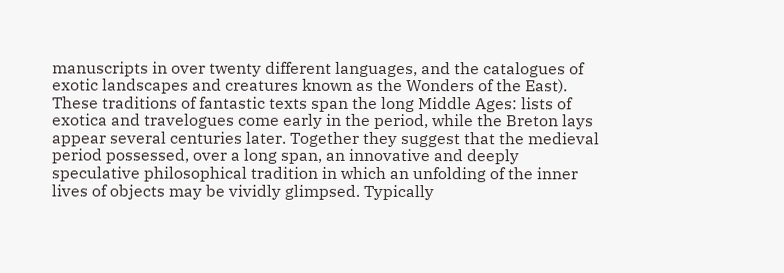manuscripts in over twenty different languages, and the catalogues of exotic landscapes and creatures known as the Wonders of the East). These traditions of fantastic texts span the long Middle Ages: lists of exotica and travelogues come early in the period, while the Breton lays appear several centuries later. Together they suggest that the medieval period possessed, over a long span, an innovative and deeply speculative philosophical tradition in which an unfolding of the inner lives of objects may be vividly glimpsed. Typically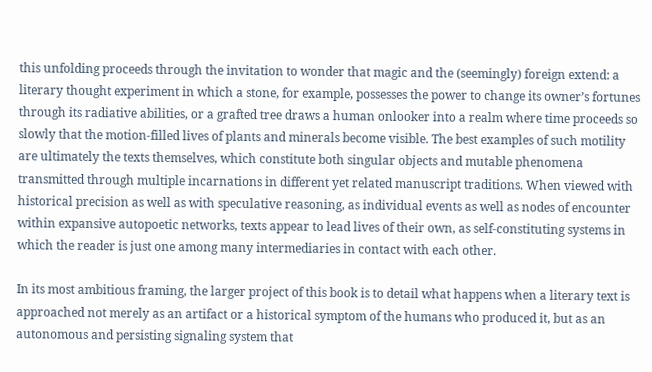this unfolding proceeds through the invitation to wonder that magic and the (seemingly) foreign extend: a literary thought experiment in which a stone, for example, possesses the power to change its owner’s fortunes through its radiative abilities, or a grafted tree draws a human onlooker into a realm where time proceeds so slowly that the motion-filled lives of plants and minerals become visible. The best examples of such motility are ultimately the texts themselves, which constitute both singular objects and mutable phenomena transmitted through multiple incarnations in different yet related manuscript traditions. When viewed with historical precision as well as with speculative reasoning, as individual events as well as nodes of encounter within expansive autopoetic networks, texts appear to lead lives of their own, as self-constituting systems in which the reader is just one among many intermediaries in contact with each other.

In its most ambitious framing, the larger project of this book is to detail what happens when a literary text is approached not merely as an artifact or a historical symptom of the humans who produced it, but as an autonomous and persisting signaling system that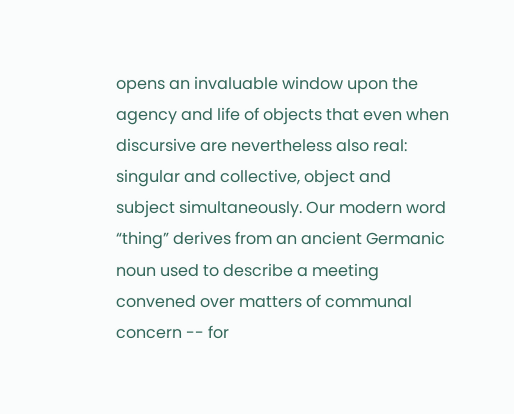opens an invaluable window upon the agency and life of objects that even when discursive are nevertheless also real: singular and collective, object and subject simultaneously. Our modern word “thing” derives from an ancient Germanic noun used to describe a meeting convened over matters of communal concern -- for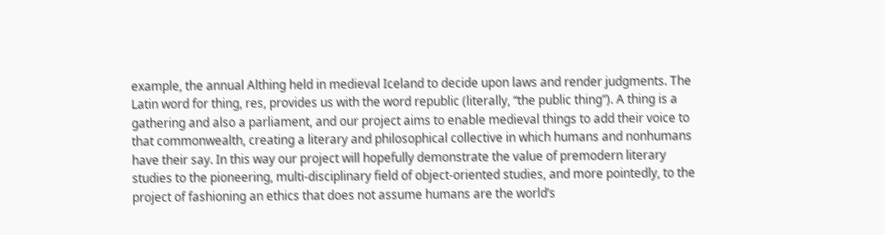example, the annual Althing held in medieval Iceland to decide upon laws and render judgments. The Latin word for thing, res, provides us with the word republic (literally, “the public thing”). A thing is a gathering and also a parliament, and our project aims to enable medieval things to add their voice to that commonwealth, creating a literary and philosophical collective in which humans and nonhumans have their say. In this way our project will hopefully demonstrate the value of premodern literary studies to the pioneering, multi-disciplinary field of object-oriented studies, and more pointedly, to the project of fashioning an ethics that does not assume humans are the world’s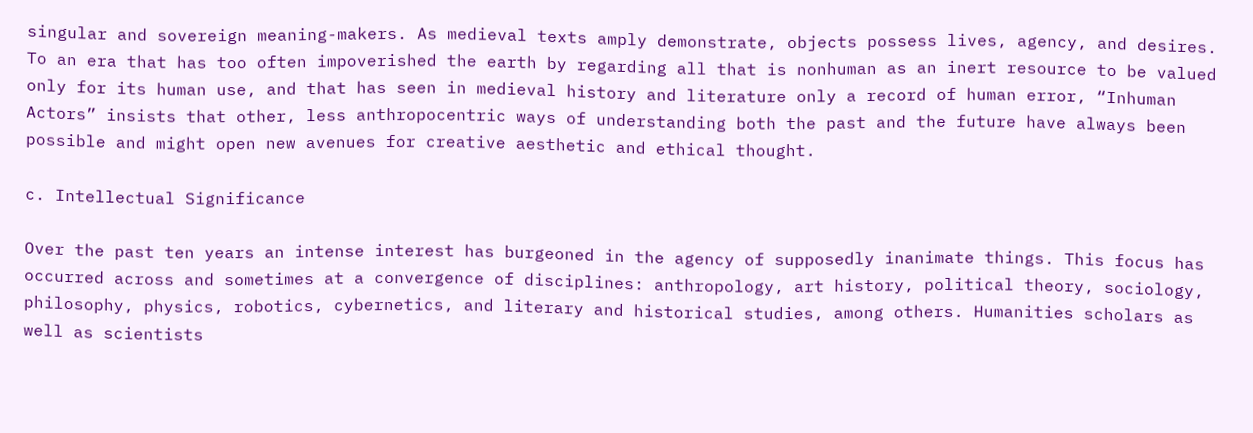singular and sovereign meaning-makers. As medieval texts amply demonstrate, objects possess lives, agency, and desires. To an era that has too often impoverished the earth by regarding all that is nonhuman as an inert resource to be valued only for its human use, and that has seen in medieval history and literature only a record of human error, “Inhuman Actors” insists that other, less anthropocentric ways of understanding both the past and the future have always been possible and might open new avenues for creative aesthetic and ethical thought.

c. Intellectual Significance

Over the past ten years an intense interest has burgeoned in the agency of supposedly inanimate things. This focus has occurred across and sometimes at a convergence of disciplines: anthropology, art history, political theory, sociology, philosophy, physics, robotics, cybernetics, and literary and historical studies, among others. Humanities scholars as well as scientists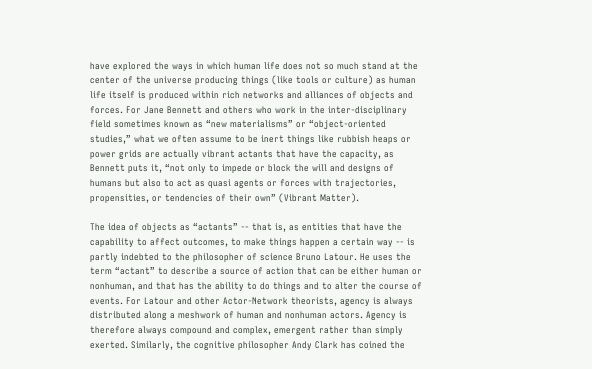have explored the ways in which human life does not so much stand at the center of the universe producing things (like tools or culture) as human life itself is produced within rich networks and alliances of objects and forces. For Jane Bennett and others who work in the inter-disciplinary field sometimes known as “new materialisms” or “object-oriented studies,” what we often assume to be inert things like rubbish heaps or power grids are actually vibrant actants that have the capacity, as Bennett puts it, “not only to impede or block the will and designs of humans but also to act as quasi agents or forces with trajectories, propensities, or tendencies of their own” (Vibrant Matter).

The idea of objects as “actants” -- that is, as entities that have the capability to affect outcomes, to make things happen a certain way -- is partly indebted to the philosopher of science Bruno Latour. He uses the term “actant” to describe a source of action that can be either human or nonhuman, and that has the ability to do things and to alter the course of events. For Latour and other Actor-Network theorists, agency is always distributed along a meshwork of human and nonhuman actors. Agency is therefore always compound and complex, emergent rather than simply exerted. Similarly, the cognitive philosopher Andy Clark has coined the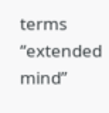terms “extended mind”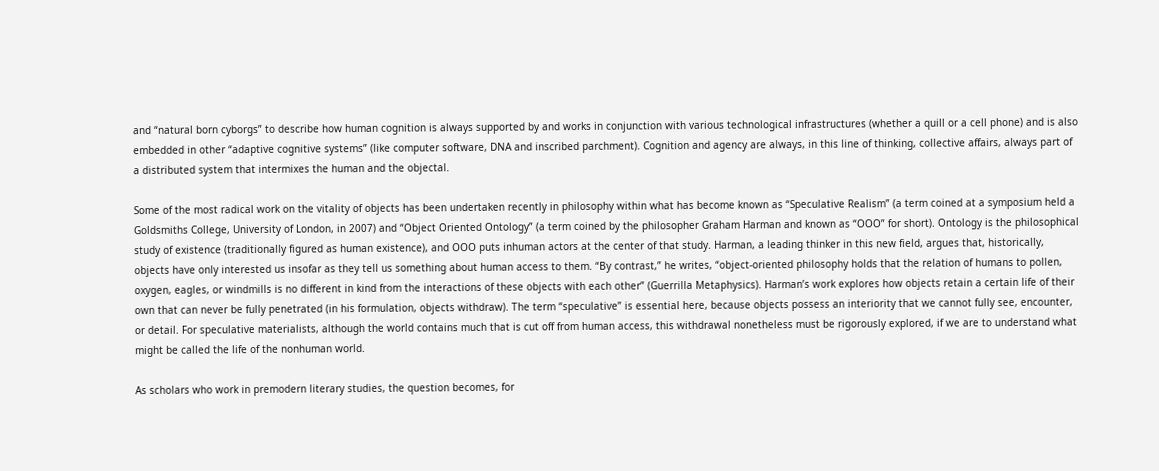and “natural born cyborgs” to describe how human cognition is always supported by and works in conjunction with various technological infrastructures (whether a quill or a cell phone) and is also embedded in other “adaptive cognitive systems” (like computer software, DNA and inscribed parchment). Cognition and agency are always, in this line of thinking, collective affairs, always part of a distributed system that intermixes the human and the objectal.

Some of the most radical work on the vitality of objects has been undertaken recently in philosophy within what has become known as “Speculative Realism” (a term coined at a symposium held a Goldsmiths College, University of London, in 2007) and “Object Oriented Ontology” (a term coined by the philosopher Graham Harman and known as “OOO” for short). Ontology is the philosophical study of existence (traditionally figured as human existence), and OOO puts inhuman actors at the center of that study. Harman, a leading thinker in this new field, argues that, historically, objects have only interested us insofar as they tell us something about human access to them. “By contrast,” he writes, “object-oriented philosophy holds that the relation of humans to pollen, oxygen, eagles, or windmills is no different in kind from the interactions of these objects with each other” (Guerrilla Metaphysics). Harman’s work explores how objects retain a certain life of their own that can never be fully penetrated (in his formulation, objects withdraw). The term “speculative” is essential here, because objects possess an interiority that we cannot fully see, encounter, or detail. For speculative materialists, although the world contains much that is cut off from human access, this withdrawal nonetheless must be rigorously explored, if we are to understand what might be called the life of the nonhuman world.

As scholars who work in premodern literary studies, the question becomes, for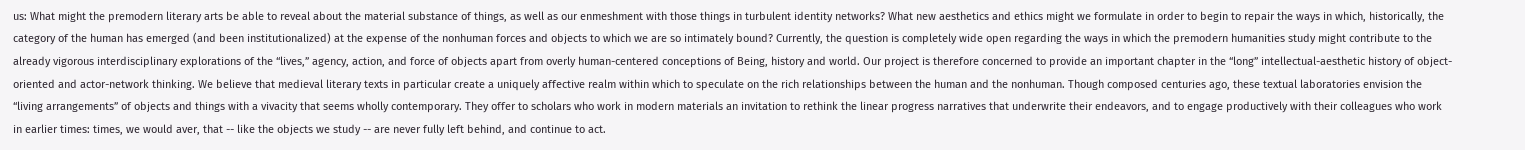us: What might the premodern literary arts be able to reveal about the material substance of things, as well as our enmeshment with those things in turbulent identity networks? What new aesthetics and ethics might we formulate in order to begin to repair the ways in which, historically, the category of the human has emerged (and been institutionalized) at the expense of the nonhuman forces and objects to which we are so intimately bound? Currently, the question is completely wide open regarding the ways in which the premodern humanities study might contribute to the already vigorous interdisciplinary explorations of the “lives,” agency, action, and force of objects apart from overly human-centered conceptions of Being, history and world. Our project is therefore concerned to provide an important chapter in the “long” intellectual-aesthetic history of object-oriented and actor-network thinking. We believe that medieval literary texts in particular create a uniquely affective realm within which to speculate on the rich relationships between the human and the nonhuman. Though composed centuries ago, these textual laboratories envision the “living arrangements” of objects and things with a vivacity that seems wholly contemporary. They offer to scholars who work in modern materials an invitation to rethink the linear progress narratives that underwrite their endeavors, and to engage productively with their colleagues who work in earlier times: times, we would aver, that -- like the objects we study -- are never fully left behind, and continue to act.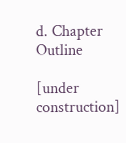d. Chapter Outline

[under construction]